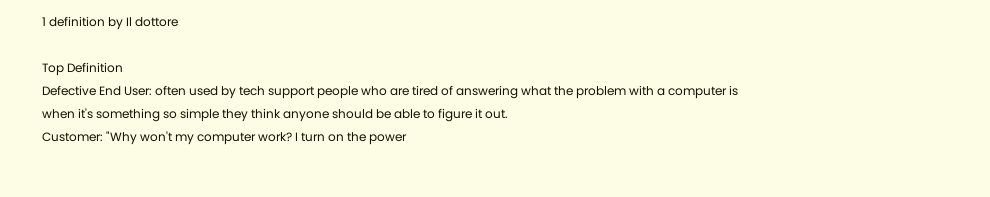1 definition by Il dottore

Top Definition
Defective End User: often used by tech support people who are tired of answering what the problem with a computer is when it's something so simple they think anyone should be able to figure it out.
Customer: "Why won't my computer work? I turn on the power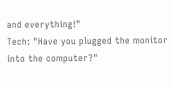and everything!"
Tech: "Have you plugged the monitor into the computer?"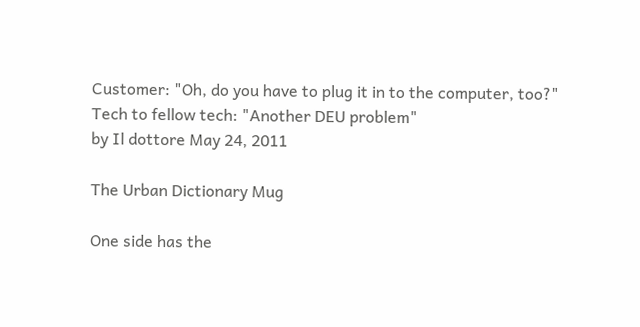Customer: "Oh, do you have to plug it in to the computer, too?"
Tech to fellow tech: "Another DEU problem"
by Il dottore May 24, 2011

The Urban Dictionary Mug

One side has the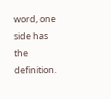word, one side has the definition.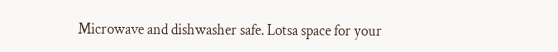Microwave and dishwasher safe. Lotsa space for your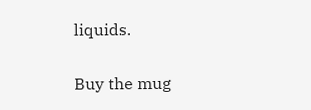liquids.

Buy the mug